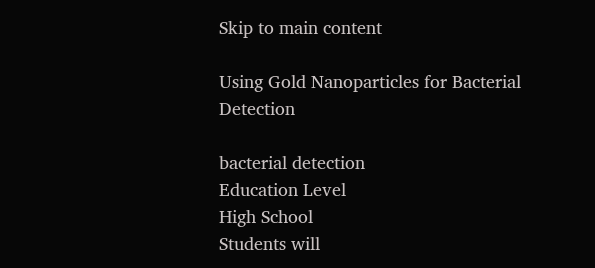Skip to main content

Using Gold Nanoparticles for Bacterial Detection

bacterial detection
Education Level
High School
Students will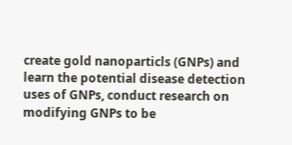create gold nanoparticls (GNPs) and learn the potential disease detection uses of GNPs, conduct research on modifying GNPs to be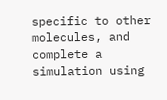specific to other molecules, and complete a simulation using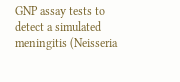GNP assay tests to detect a simulated meningitis (Neisseria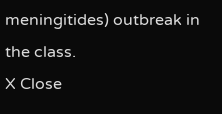meningitides) outbreak in the class.
X Close